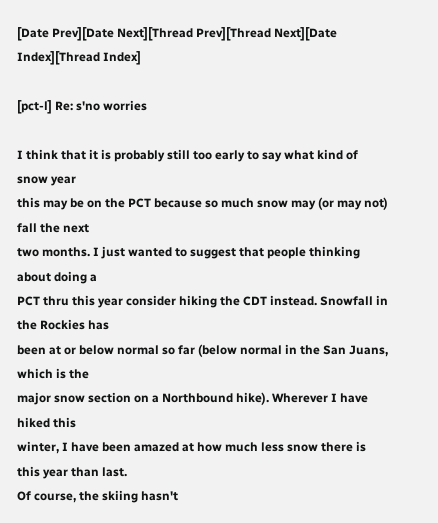[Date Prev][Date Next][Thread Prev][Thread Next][Date Index][Thread Index]

[pct-l] Re: s'no worries

I think that it is probably still too early to say what kind of snow year
this may be on the PCT because so much snow may (or may not) fall the next
two months. I just wanted to suggest that people thinking about doing a
PCT thru this year consider hiking the CDT instead. Snowfall in the Rockies has
been at or below normal so far (below normal in the San Juans, which is the
major snow section on a Northbound hike). Wherever I have hiked this
winter, I have been amazed at how much less snow there is this year than last.
Of course, the skiing hasn't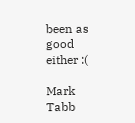been as good either :(

Mark Tabb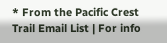* From the Pacific Crest Trail Email List | For info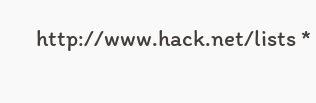http://www.hack.net/lists *